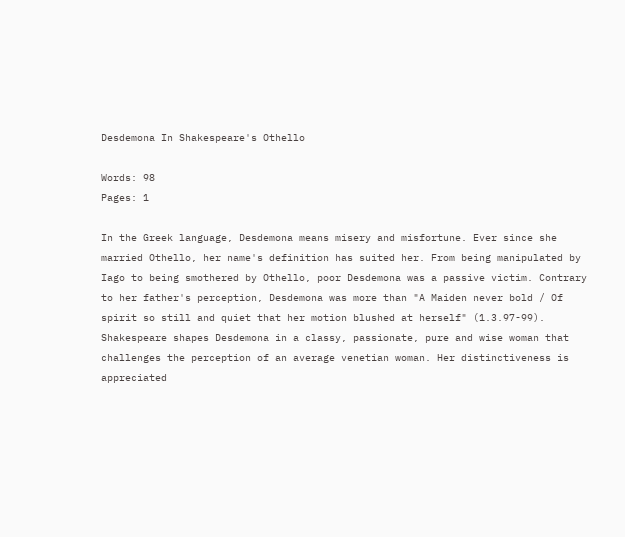Desdemona In Shakespeare's Othello

Words: 98
Pages: 1

In the Greek language, Desdemona means misery and misfortune. Ever since she married Othello, her name's definition has suited her. From being manipulated by Iago to being smothered by Othello, poor Desdemona was a passive victim. Contrary to her father's perception, Desdemona was more than "A Maiden never bold / Of spirit so still and quiet that her motion blushed at herself" (1.3.97-99). Shakespeare shapes Desdemona in a classy, passionate, pure and wise woman that challenges the perception of an average venetian woman. Her distinctiveness is appreciated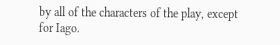by all of the characters of the play, except for Iago.